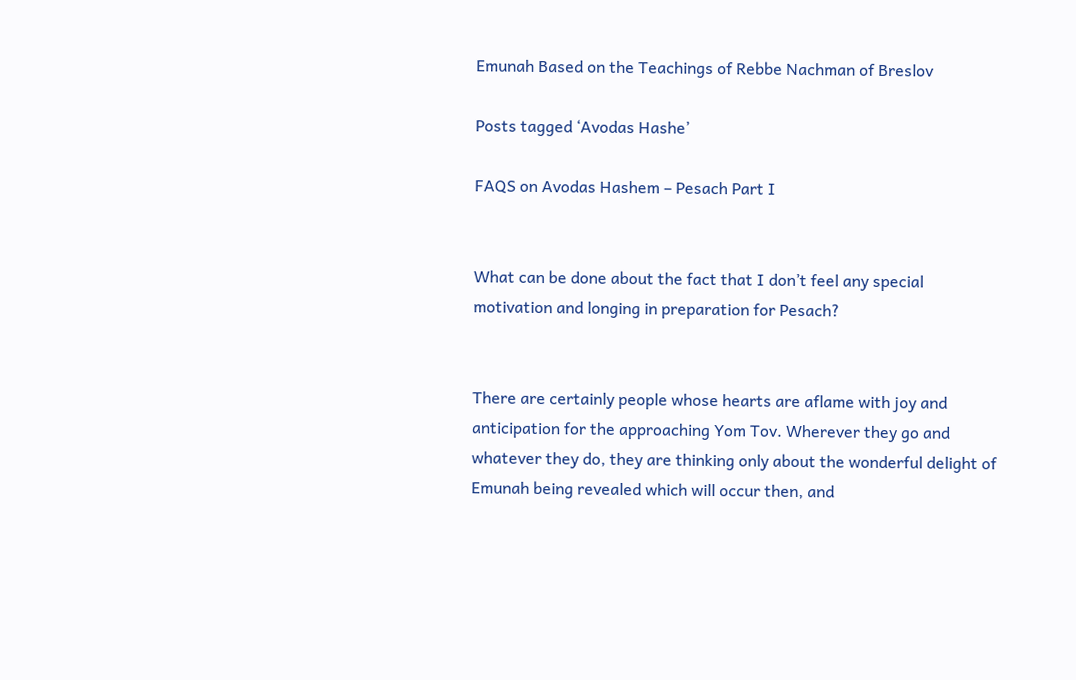Emunah Based on the Teachings of Rebbe Nachman of Breslov

Posts tagged ‘Avodas Hashe’

FAQS on Avodas Hashem – Pesach Part I


What can be done about the fact that I don’t feel any special motivation and longing in preparation for Pesach?


There are certainly people whose hearts are aflame with joy and anticipation for the approaching Yom Tov. Wherever they go and whatever they do, they are thinking only about the wonderful delight of Emunah being revealed which will occur then, and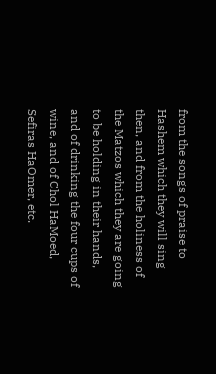from the songs of praise to Hashem which they will sing then, and from the holiness of the Matzos which they are going to be holding in their hands, and of drinking the four cups of wine, and of Chol HaMoed, Sefiras HaOmer, etc.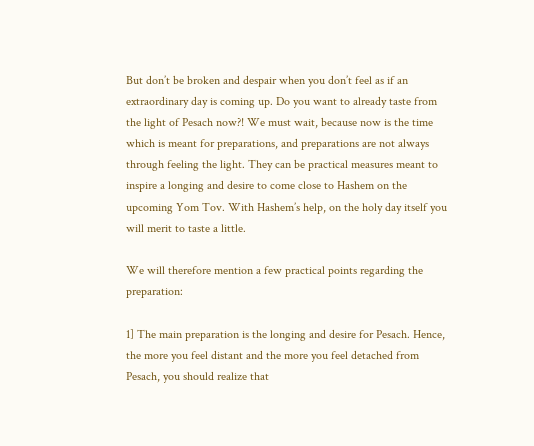But don’t be broken and despair when you don’t feel as if an extraordinary day is coming up. Do you want to already taste from the light of Pesach now?! We must wait, because now is the time which is meant for preparations, and preparations are not always through feeling the light. They can be practical measures meant to inspire a longing and desire to come close to Hashem on the upcoming Yom Tov. With Hashem’s help, on the holy day itself you will merit to taste a little.

We will therefore mention a few practical points regarding the preparation:

1] The main preparation is the longing and desire for Pesach. Hence, the more you feel distant and the more you feel detached from Pesach, you should realize that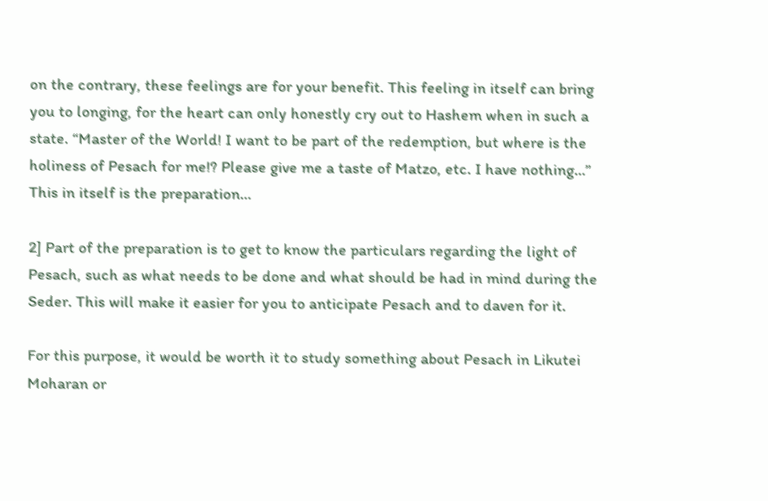on the contrary, these feelings are for your benefit. This feeling in itself can bring you to longing, for the heart can only honestly cry out to Hashem when in such a state. “Master of the World! I want to be part of the redemption, but where is the holiness of Pesach for me!? Please give me a taste of Matzo, etc. I have nothing…” This in itself is the preparation…

2] Part of the preparation is to get to know the particulars regarding the light of Pesach, such as what needs to be done and what should be had in mind during the Seder. This will make it easier for you to anticipate Pesach and to daven for it.

For this purpose, it would be worth it to study something about Pesach in Likutei Moharan or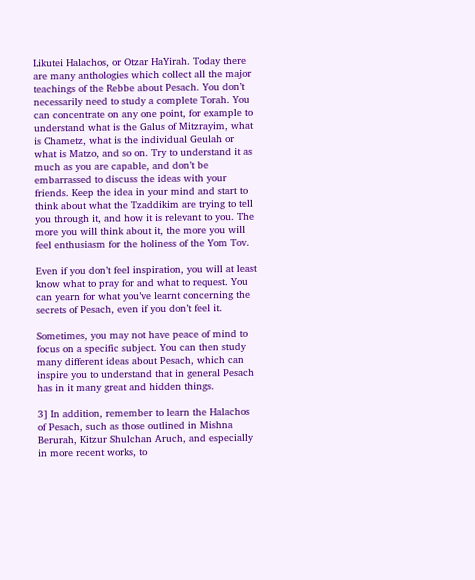Likutei Halachos, or Otzar HaYirah. Today there are many anthologies which collect all the major teachings of the Rebbe about Pesach. You don’t necessarily need to study a complete Torah. You can concentrate on any one point, for example to understand what is the Galus of Mitzrayim, what is Chametz, what is the individual Geulah or what is Matzo, and so on. Try to understand it as much as you are capable, and don’t be embarrassed to discuss the ideas with your friends. Keep the idea in your mind and start to think about what the Tzaddikim are trying to tell you through it, and how it is relevant to you. The more you will think about it, the more you will feel enthusiasm for the holiness of the Yom Tov.

Even if you don’t feel inspiration, you will at least know what to pray for and what to request. You can yearn for what you’ve learnt concerning the secrets of Pesach, even if you don’t feel it.

Sometimes, you may not have peace of mind to focus on a specific subject. You can then study many different ideas about Pesach, which can inspire you to understand that in general Pesach has in it many great and hidden things.

3] In addition, remember to learn the Halachos of Pesach, such as those outlined in Mishna Berurah, Kitzur Shulchan Aruch, and especially in more recent works, to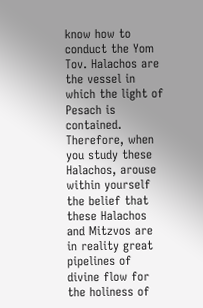know how to conduct the Yom Tov. Halachos are the vessel in which the light of Pesach is contained. Therefore, when you study these Halachos, arouse within yourself the belief that these Halachos and Mitzvos are in reality great pipelines of divine flow for the holiness of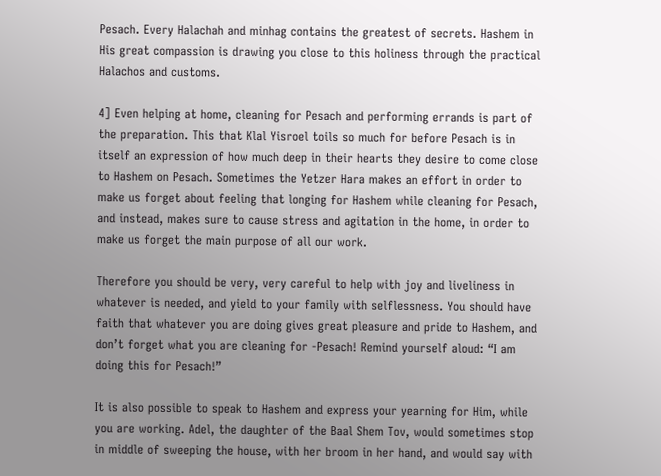Pesach. Every Halachah and minhag contains the greatest of secrets. Hashem in His great compassion is drawing you close to this holiness through the practical Halachos and customs.

4] Even helping at home, cleaning for Pesach and performing errands is part of the preparation. This that Klal Yisroel toils so much for before Pesach is in itself an expression of how much deep in their hearts they desire to come close to Hashem on Pesach. Sometimes the Yetzer Hara makes an effort in order to make us forget about feeling that longing for Hashem while cleaning for Pesach, and instead, makes sure to cause stress and agitation in the home, in order to make us forget the main purpose of all our work.

Therefore you should be very, very careful to help with joy and liveliness in whatever is needed, and yield to your family with selflessness. You should have faith that whatever you are doing gives great pleasure and pride to Hashem, and don’t forget what you are cleaning for -Pesach! Remind yourself aloud: “I am doing this for Pesach!”

It is also possible to speak to Hashem and express your yearning for Him, while you are working. Adel, the daughter of the Baal Shem Tov, would sometimes stop in middle of sweeping the house, with her broom in her hand, and would say with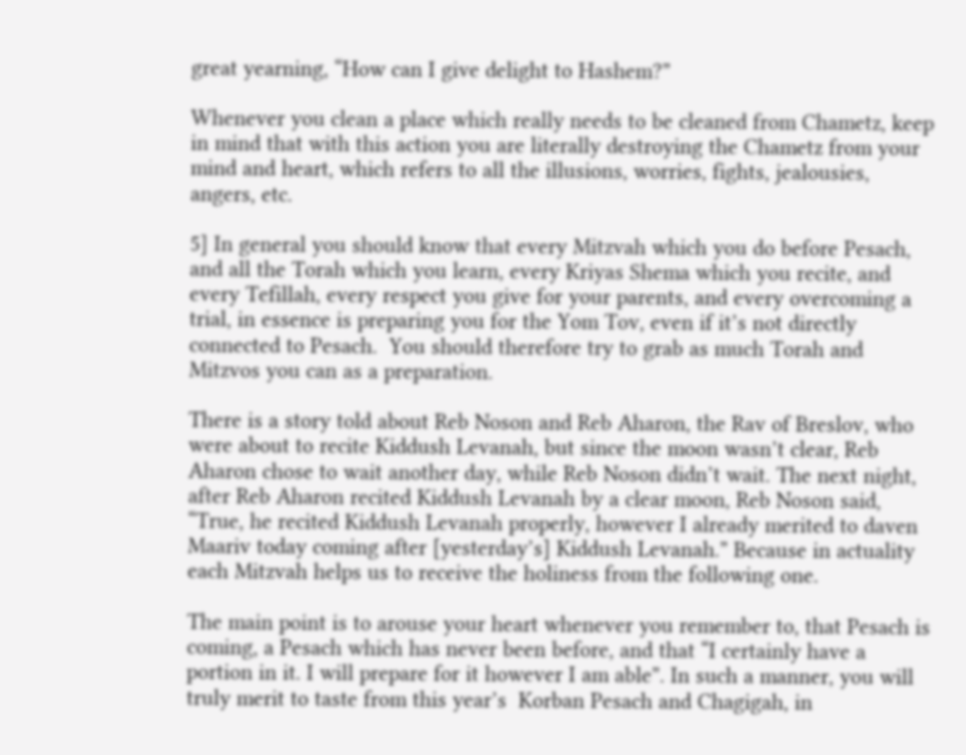great yearning, “How can I give delight to Hashem?”

Whenever you clean a place which really needs to be cleaned from Chametz, keep in mind that with this action you are literally destroying the Chametz from your mind and heart, which refers to all the illusions, worries, fights, jealousies, angers, etc.

5] In general you should know that every Mitzvah which you do before Pesach, and all the Torah which you learn, every Kriyas Shema which you recite, and every Tefillah, every respect you give for your parents, and every overcoming a trial, in essence is preparing you for the Yom Tov, even if it’s not directly connected to Pesach.  You should therefore try to grab as much Torah and Mitzvos you can as a preparation.

There is a story told about Reb Noson and Reb Aharon, the Rav of Breslov, who were about to recite Kiddush Levanah, but since the moon wasn’t clear, Reb Aharon chose to wait another day, while Reb Noson didn’t wait. The next night, after Reb Aharon recited Kiddush Levanah by a clear moon, Reb Noson said, “True, he recited Kiddush Levanah properly, however I already merited to daven Maariv today coming after [yesterday’s] Kiddush Levanah.” Because in actuality each Mitzvah helps us to receive the holiness from the following one.

The main point is to arouse your heart whenever you remember to, that Pesach is coming, a Pesach which has never been before, and that “I certainly have a portion in it. I will prepare for it however I am able”. In such a manner, you will truly merit to taste from this year’s  Korban Pesach and Chagigah, in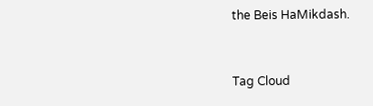the Beis HaMikdash.


Tag Cloud